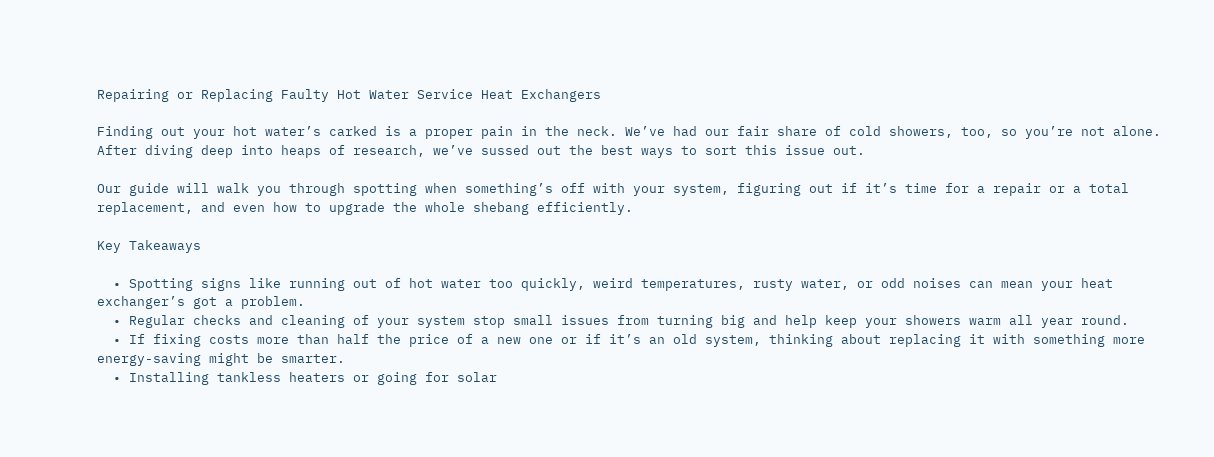Repairing or Replacing Faulty Hot Water Service Heat Exchangers

Finding out your hot water’s carked is a proper pain in the neck. We’ve had our fair share of cold showers, too, so you’re not alone. After diving deep into heaps of research, we’ve sussed out the best ways to sort this issue out.

Our guide will walk you through spotting when something’s off with your system, figuring out if it’s time for a repair or a total replacement, and even how to upgrade the whole shebang efficiently.

Key Takeaways

  • Spotting signs like running out of hot water too quickly, weird temperatures, rusty water, or odd noises can mean your heat exchanger’s got a problem.
  • Regular checks and cleaning of your system stop small issues from turning big and help keep your showers warm all year round.
  • If fixing costs more than half the price of a new one or if it’s an old system, thinking about replacing it with something more energy-saving might be smarter.
  • Installing tankless heaters or going for solar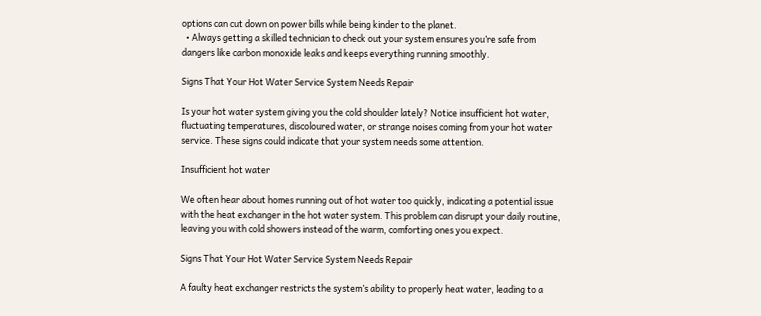options can cut down on power bills while being kinder to the planet.
  • Always getting a skilled technician to check out your system ensures you’re safe from dangers like carbon monoxide leaks and keeps everything running smoothly.

Signs That Your Hot Water Service System Needs Repair

Is your hot water system giving you the cold shoulder lately? Notice insufficient hot water, fluctuating temperatures, discoloured water, or strange noises coming from your hot water service. These signs could indicate that your system needs some attention.

Insufficient hot water

We often hear about homes running out of hot water too quickly, indicating a potential issue with the heat exchanger in the hot water system. This problem can disrupt your daily routine, leaving you with cold showers instead of the warm, comforting ones you expect.

Signs That Your Hot Water Service System Needs Repair

A faulty heat exchanger restricts the system’s ability to properly heat water, leading to a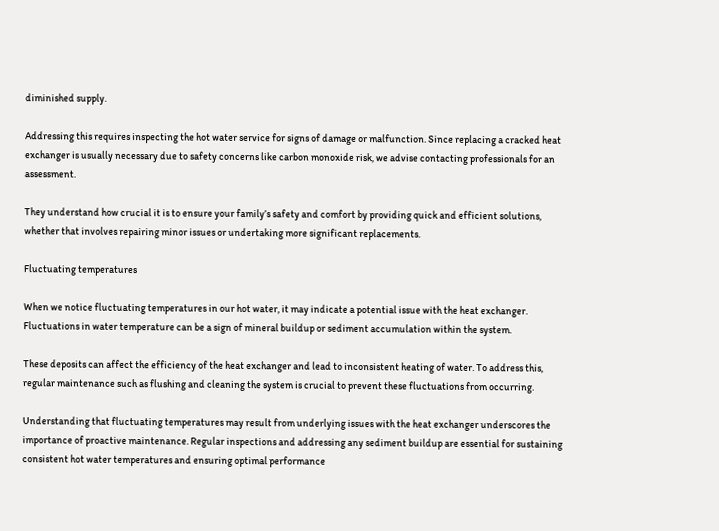diminished supply.

Addressing this requires inspecting the hot water service for signs of damage or malfunction. Since replacing a cracked heat exchanger is usually necessary due to safety concerns like carbon monoxide risk, we advise contacting professionals for an assessment.

They understand how crucial it is to ensure your family’s safety and comfort by providing quick and efficient solutions, whether that involves repairing minor issues or undertaking more significant replacements.

Fluctuating temperatures

When we notice fluctuating temperatures in our hot water, it may indicate a potential issue with the heat exchanger. Fluctuations in water temperature can be a sign of mineral buildup or sediment accumulation within the system.

These deposits can affect the efficiency of the heat exchanger and lead to inconsistent heating of water. To address this, regular maintenance such as flushing and cleaning the system is crucial to prevent these fluctuations from occurring.

Understanding that fluctuating temperatures may result from underlying issues with the heat exchanger underscores the importance of proactive maintenance. Regular inspections and addressing any sediment buildup are essential for sustaining consistent hot water temperatures and ensuring optimal performance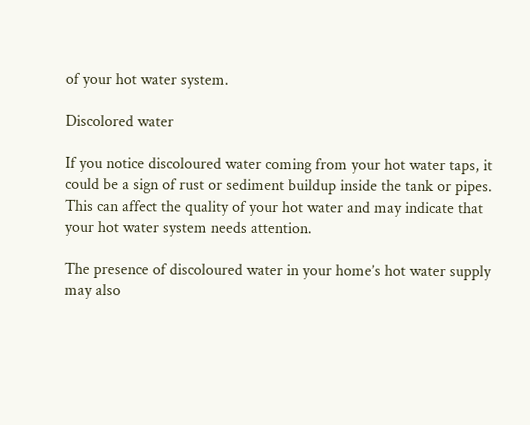of your hot water system.

Discolored water

If you notice discoloured water coming from your hot water taps, it could be a sign of rust or sediment buildup inside the tank or pipes. This can affect the quality of your hot water and may indicate that your hot water system needs attention.

The presence of discoloured water in your home’s hot water supply may also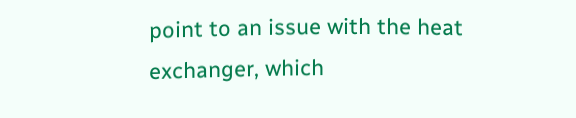point to an issue with the heat exchanger, which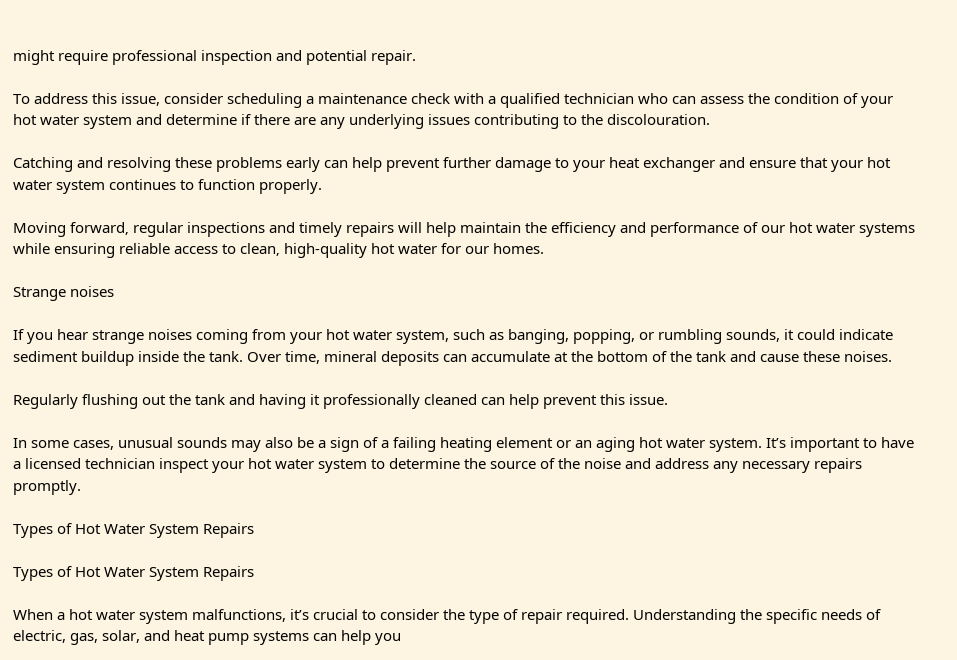might require professional inspection and potential repair.

To address this issue, consider scheduling a maintenance check with a qualified technician who can assess the condition of your hot water system and determine if there are any underlying issues contributing to the discolouration.

Catching and resolving these problems early can help prevent further damage to your heat exchanger and ensure that your hot water system continues to function properly.

Moving forward‚ regular inspections and timely repairs will help maintain the efficiency and performance of our hot water systems while ensuring reliable access to clean‚ high-quality hot water for our homes.

Strange noises

If you hear strange noises coming from your hot water system, such as banging, popping, or rumbling sounds, it could indicate sediment buildup inside the tank. Over time, mineral deposits can accumulate at the bottom of the tank and cause these noises.

Regularly flushing out the tank and having it professionally cleaned can help prevent this issue.

In some cases, unusual sounds may also be a sign of a failing heating element or an aging hot water system. It’s important to have a licensed technician inspect your hot water system to determine the source of the noise and address any necessary repairs promptly.

Types of Hot Water System Repairs

Types of Hot Water System Repairs

When a hot water system malfunctions, it’s crucial to consider the type of repair required. Understanding the specific needs of electric, gas, solar, and heat pump systems can help you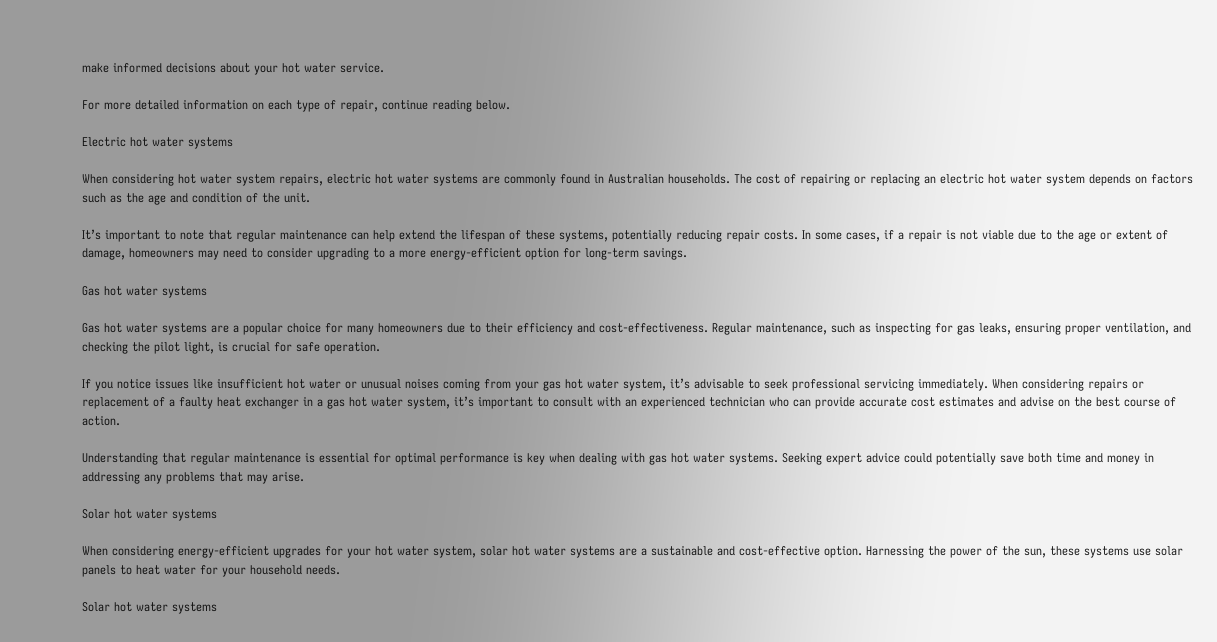make informed decisions about your hot water service.

For more detailed information on each type of repair, continue reading below.

Electric hot water systems

When considering hot water system repairs, electric hot water systems are commonly found in Australian households. The cost of repairing or replacing an electric hot water system depends on factors such as the age and condition of the unit.

It’s important to note that regular maintenance can help extend the lifespan of these systems, potentially reducing repair costs. In some cases, if a repair is not viable due to the age or extent of damage, homeowners may need to consider upgrading to a more energy-efficient option for long-term savings.

Gas hot water systems

Gas hot water systems are a popular choice for many homeowners due to their efficiency and cost-effectiveness. Regular maintenance, such as inspecting for gas leaks, ensuring proper ventilation, and checking the pilot light, is crucial for safe operation.

If you notice issues like insufficient hot water or unusual noises coming from your gas hot water system, it’s advisable to seek professional servicing immediately. When considering repairs or replacement of a faulty heat exchanger in a gas hot water system, it’s important to consult with an experienced technician who can provide accurate cost estimates and advise on the best course of action.

Understanding that regular maintenance is essential for optimal performance is key when dealing with gas hot water systems. Seeking expert advice could potentially save both time and money in addressing any problems that may arise.

Solar hot water systems

When considering energy-efficient upgrades for your hot water system, solar hot water systems are a sustainable and cost-effective option. Harnessing the power of the sun, these systems use solar panels to heat water for your household needs.

Solar hot water systems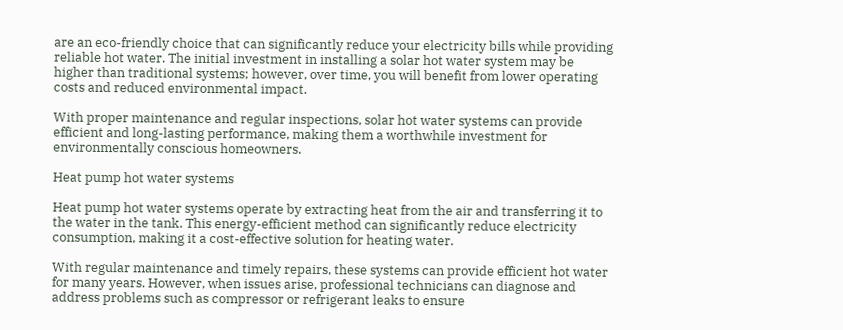are an eco-friendly choice that can significantly reduce your electricity bills while providing reliable hot water. The initial investment in installing a solar hot water system may be higher than traditional systems; however, over time, you will benefit from lower operating costs and reduced environmental impact.

With proper maintenance and regular inspections, solar hot water systems can provide efficient and long-lasting performance, making them a worthwhile investment for environmentally conscious homeowners.

Heat pump hot water systems

Heat pump hot water systems operate by extracting heat from the air and transferring it to the water in the tank. This energy-efficient method can significantly reduce electricity consumption, making it a cost-effective solution for heating water.

With regular maintenance and timely repairs, these systems can provide efficient hot water for many years. However, when issues arise, professional technicians can diagnose and address problems such as compressor or refrigerant leaks to ensure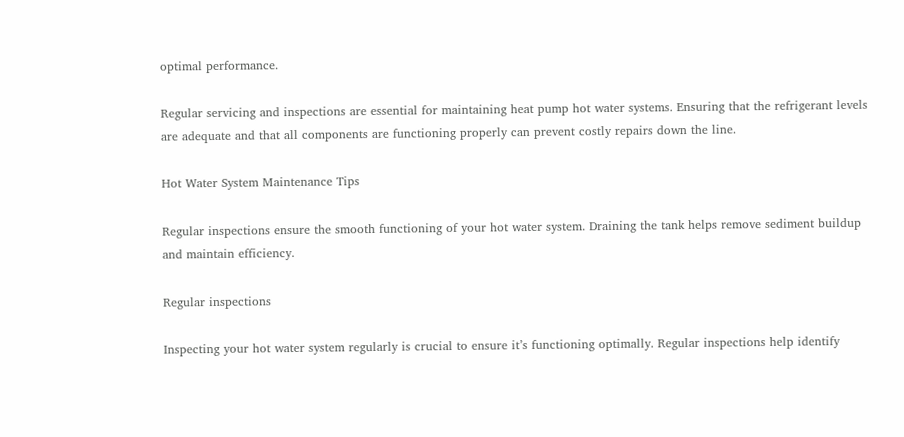optimal performance.

Regular servicing and inspections are essential for maintaining heat pump hot water systems. Ensuring that the refrigerant levels are adequate and that all components are functioning properly can prevent costly repairs down the line.

Hot Water System Maintenance Tips

Regular inspections ensure the smooth functioning of your hot water system. Draining the tank helps remove sediment buildup and maintain efficiency.

Regular inspections

Inspecting your hot water system regularly is crucial to ensure it’s functioning optimally. Regular inspections help identify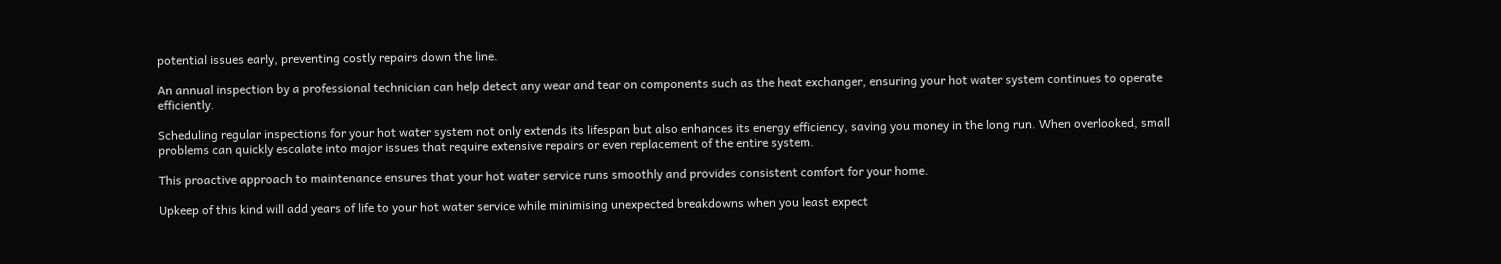potential issues early, preventing costly repairs down the line.

An annual inspection by a professional technician can help detect any wear and tear on components such as the heat exchanger, ensuring your hot water system continues to operate efficiently.

Scheduling regular inspections for your hot water system not only extends its lifespan but also enhances its energy efficiency, saving you money in the long run. When overlooked, small problems can quickly escalate into major issues that require extensive repairs or even replacement of the entire system.

This proactive approach to maintenance ensures that your hot water service runs smoothly and provides consistent comfort for your home.

Upkeep of this kind will add years of life to your hot water service while minimising unexpected breakdowns when you least expect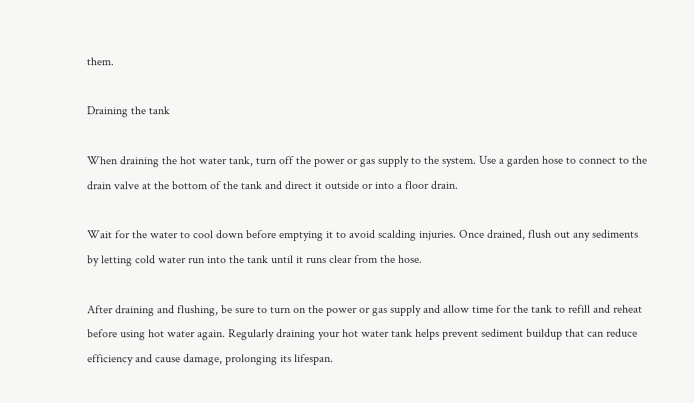them.

Draining the tank

When draining the hot water tank, turn off the power or gas supply to the system. Use a garden hose to connect to the drain valve at the bottom of the tank and direct it outside or into a floor drain.

Wait for the water to cool down before emptying it to avoid scalding injuries. Once drained, flush out any sediments by letting cold water run into the tank until it runs clear from the hose.

After draining and flushing, be sure to turn on the power or gas supply and allow time for the tank to refill and reheat before using hot water again. Regularly draining your hot water tank helps prevent sediment buildup that can reduce efficiency and cause damage, prolonging its lifespan.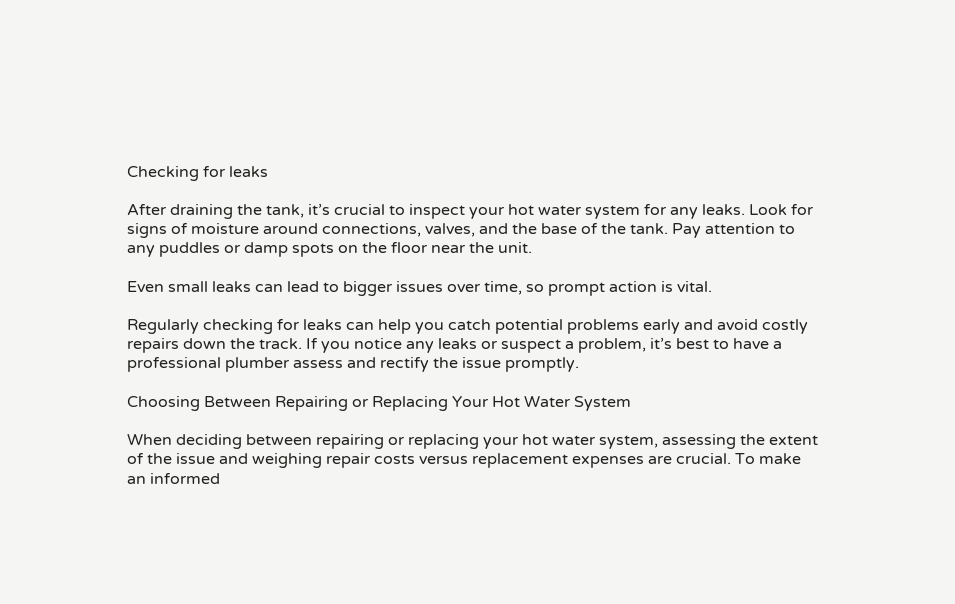Checking for leaks

After draining the tank, it’s crucial to inspect your hot water system for any leaks. Look for signs of moisture around connections, valves, and the base of the tank. Pay attention to any puddles or damp spots on the floor near the unit.

Even small leaks can lead to bigger issues over time, so prompt action is vital.

Regularly checking for leaks can help you catch potential problems early and avoid costly repairs down the track. If you notice any leaks or suspect a problem, it’s best to have a professional plumber assess and rectify the issue promptly.

Choosing Between Repairing or Replacing Your Hot Water System

When deciding between repairing or replacing your hot water system, assessing the extent of the issue and weighing repair costs versus replacement expenses are crucial. To make an informed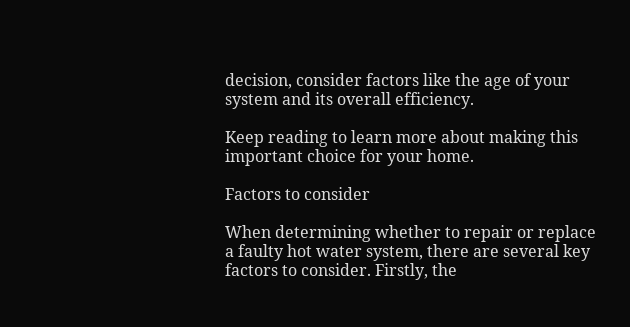decision, consider factors like the age of your system and its overall efficiency.

Keep reading to learn more about making this important choice for your home.

Factors to consider

When determining whether to repair or replace a faulty hot water system, there are several key factors to consider. Firstly, the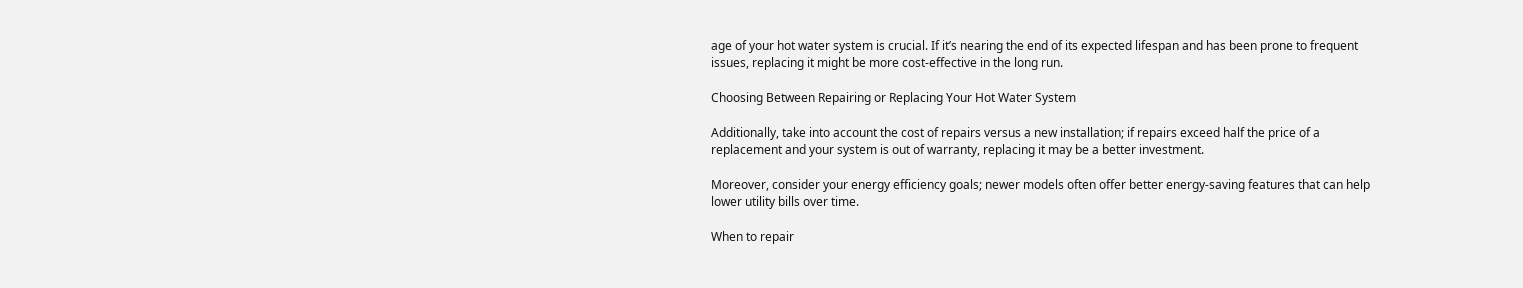age of your hot water system is crucial. If it’s nearing the end of its expected lifespan and has been prone to frequent issues, replacing it might be more cost-effective in the long run.

Choosing Between Repairing or Replacing Your Hot Water System

Additionally, take into account the cost of repairs versus a new installation; if repairs exceed half the price of a replacement and your system is out of warranty, replacing it may be a better investment.

Moreover, consider your energy efficiency goals; newer models often offer better energy-saving features that can help lower utility bills over time.

When to repair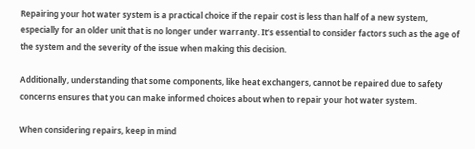Repairing your hot water system is a practical choice if the repair cost is less than half of a new system, especially for an older unit that is no longer under warranty. It’s essential to consider factors such as the age of the system and the severity of the issue when making this decision.

Additionally, understanding that some components, like heat exchangers, cannot be repaired due to safety concerns ensures that you can make informed choices about when to repair your hot water system.

When considering repairs, keep in mind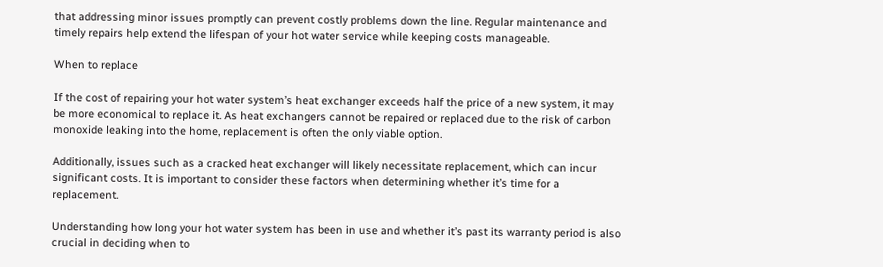that addressing minor issues promptly can prevent costly problems down the line. Regular maintenance and timely repairs help extend the lifespan of your hot water service while keeping costs manageable.

When to replace

If the cost of repairing your hot water system’s heat exchanger exceeds half the price of a new system, it may be more economical to replace it. As heat exchangers cannot be repaired or replaced due to the risk of carbon monoxide leaking into the home, replacement is often the only viable option.

Additionally, issues such as a cracked heat exchanger will likely necessitate replacement, which can incur significant costs. It is important to consider these factors when determining whether it’s time for a replacement.

Understanding how long your hot water system has been in use and whether it’s past its warranty period is also crucial in deciding when to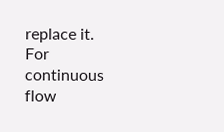replace it. For continuous flow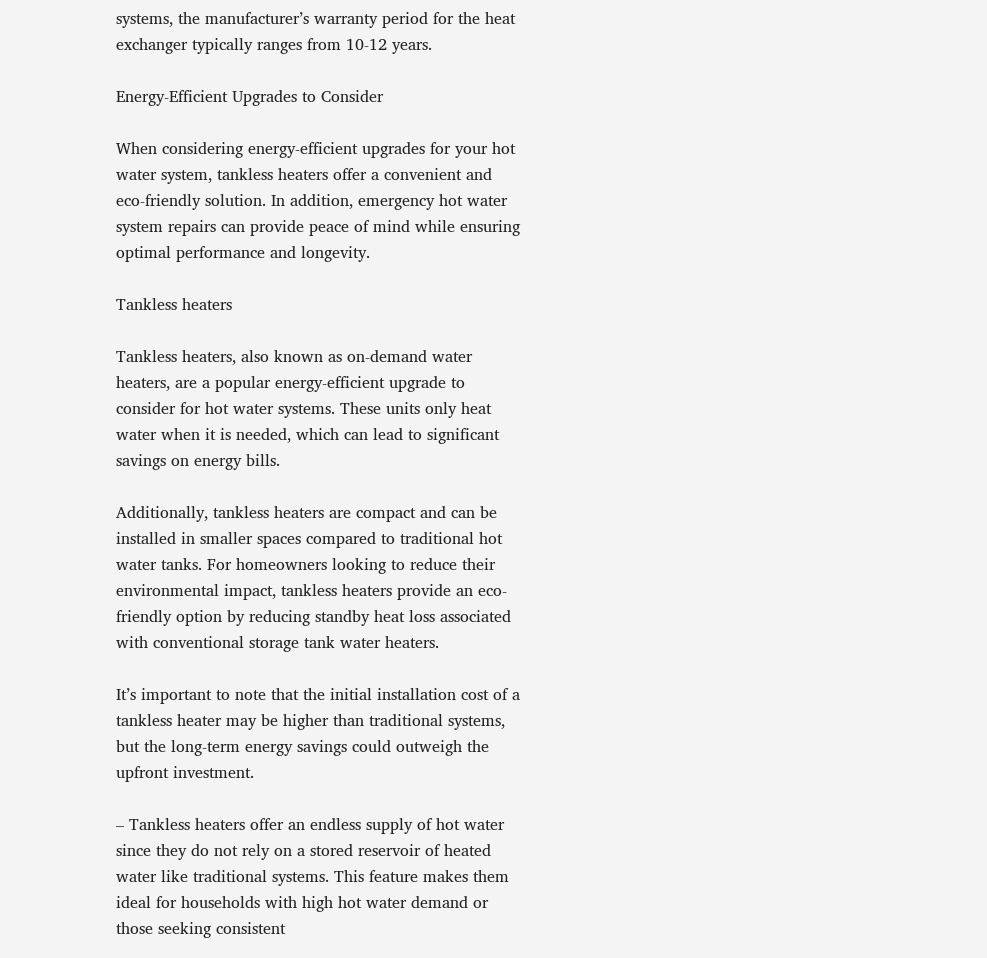systems, the manufacturer’s warranty period for the heat exchanger typically ranges from 10-12 years.

Energy-Efficient Upgrades to Consider

When considering energy-efficient upgrades for your hot water system, tankless heaters offer a convenient and eco-friendly solution. In addition, emergency hot water system repairs can provide peace of mind while ensuring optimal performance and longevity.

Tankless heaters

Tankless heaters, also known as on-demand water heaters, are a popular energy-efficient upgrade to consider for hot water systems. These units only heat water when it is needed, which can lead to significant savings on energy bills.

Additionally, tankless heaters are compact and can be installed in smaller spaces compared to traditional hot water tanks. For homeowners looking to reduce their environmental impact, tankless heaters provide an eco-friendly option by reducing standby heat loss associated with conventional storage tank water heaters.

It’s important to note that the initial installation cost of a tankless heater may be higher than traditional systems, but the long-term energy savings could outweigh the upfront investment.

– Tankless heaters offer an endless supply of hot water since they do not rely on a stored reservoir of heated water like traditional systems. This feature makes them ideal for households with high hot water demand or those seeking consistent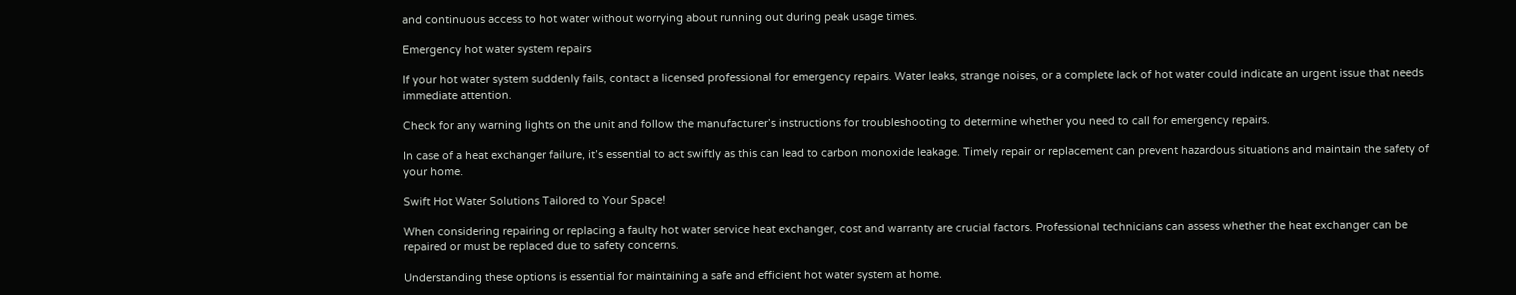and continuous access to hot water without worrying about running out during peak usage times.

Emergency hot water system repairs

If your hot water system suddenly fails, contact a licensed professional for emergency repairs. Water leaks, strange noises, or a complete lack of hot water could indicate an urgent issue that needs immediate attention.

Check for any warning lights on the unit and follow the manufacturer’s instructions for troubleshooting to determine whether you need to call for emergency repairs.

In case of a heat exchanger failure, it’s essential to act swiftly as this can lead to carbon monoxide leakage. Timely repair or replacement can prevent hazardous situations and maintain the safety of your home.

Swift Hot Water Solutions Tailored to Your Space!

When considering repairing or replacing a faulty hot water service heat exchanger, cost and warranty are crucial factors. Professional technicians can assess whether the heat exchanger can be repaired or must be replaced due to safety concerns.

Understanding these options is essential for maintaining a safe and efficient hot water system at home.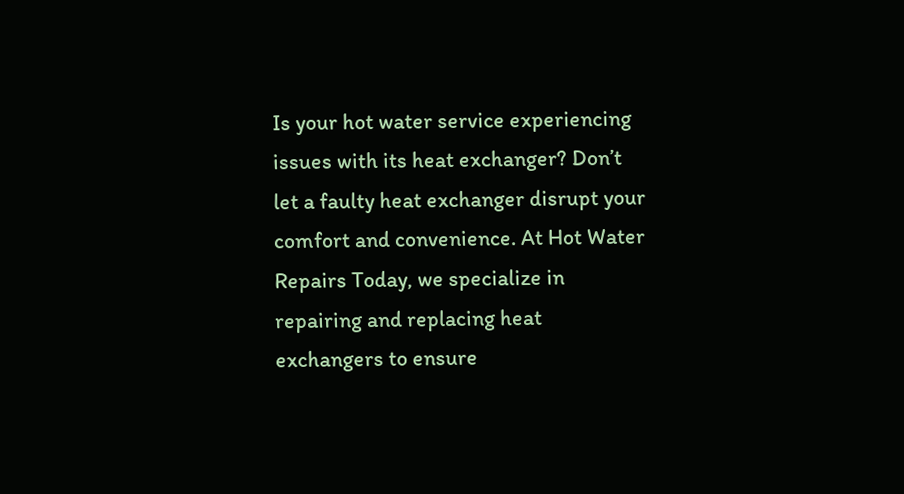Is your hot water service experiencing issues with its heat exchanger? Don’t let a faulty heat exchanger disrupt your comfort and convenience. At Hot Water Repairs Today, we specialize in repairing and replacing heat exchangers to ensure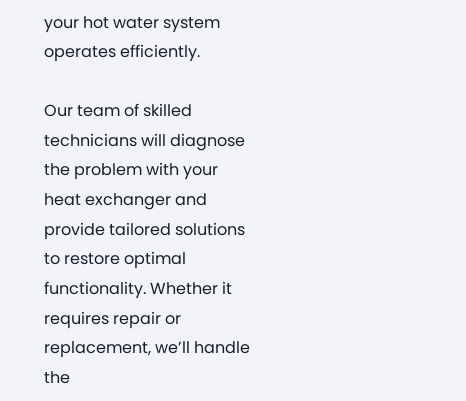your hot water system operates efficiently.

Our team of skilled technicians will diagnose the problem with your heat exchanger and provide tailored solutions to restore optimal functionality. Whether it requires repair or replacement, we’ll handle the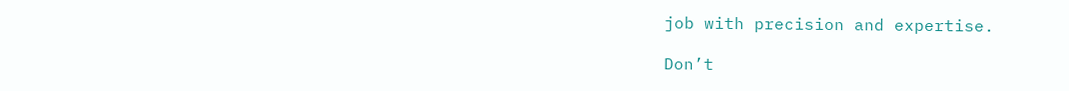job with precision and expertise.

Don’t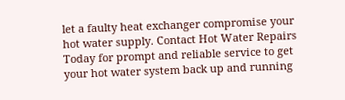let a faulty heat exchanger compromise your hot water supply. Contact Hot Water Repairs Today for prompt and reliable service to get your hot water system back up and running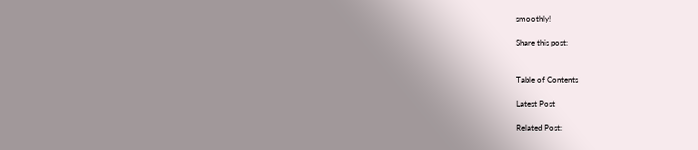smoothly!

Share this post:


Table of Contents

Latest Post

Related Post: